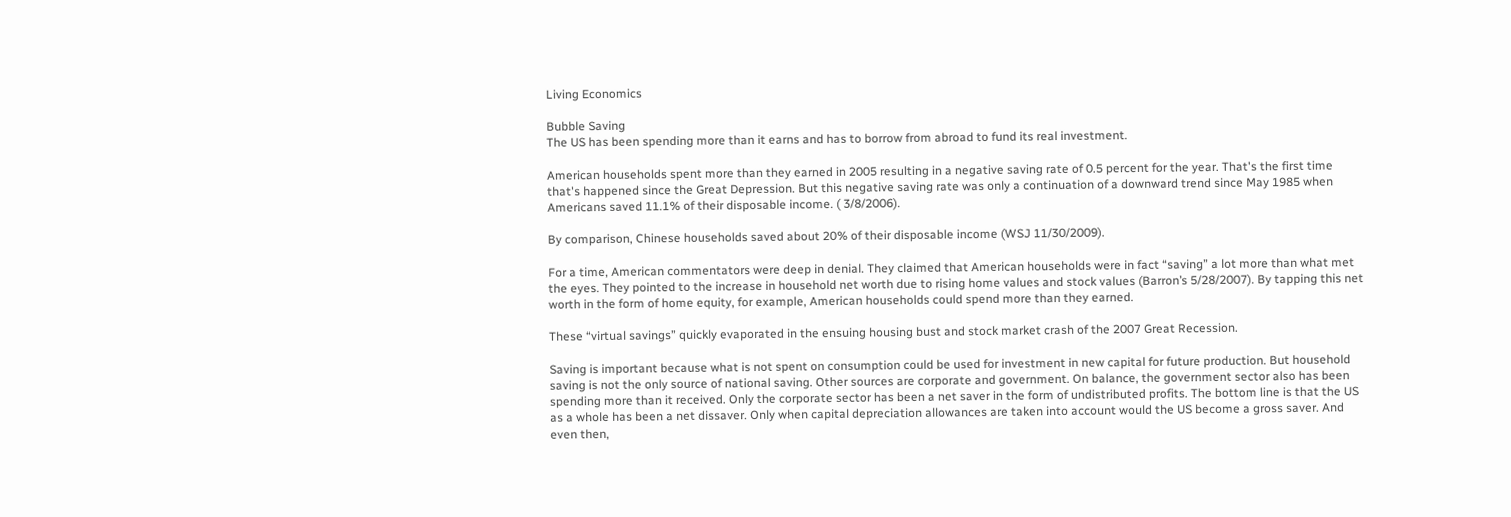Living Economics

Bubble Saving
The US has been spending more than it earns and has to borrow from abroad to fund its real investment.

American households spent more than they earned in 2005 resulting in a negative saving rate of 0.5 percent for the year. That's the first time that's happened since the Great Depression. But this negative saving rate was only a continuation of a downward trend since May 1985 when Americans saved 11.1% of their disposable income. ( 3/8/2006).

By comparison, Chinese households saved about 20% of their disposable income (WSJ 11/30/2009).

For a time, American commentators were deep in denial. They claimed that American households were in fact “saving” a lot more than what met the eyes. They pointed to the increase in household net worth due to rising home values and stock values (Barron’s 5/28/2007). By tapping this net worth in the form of home equity, for example, American households could spend more than they earned.

These “virtual savings” quickly evaporated in the ensuing housing bust and stock market crash of the 2007 Great Recession.

Saving is important because what is not spent on consumption could be used for investment in new capital for future production. But household saving is not the only source of national saving. Other sources are corporate and government. On balance, the government sector also has been spending more than it received. Only the corporate sector has been a net saver in the form of undistributed profits. The bottom line is that the US as a whole has been a net dissaver. Only when capital depreciation allowances are taken into account would the US become a gross saver. And even then,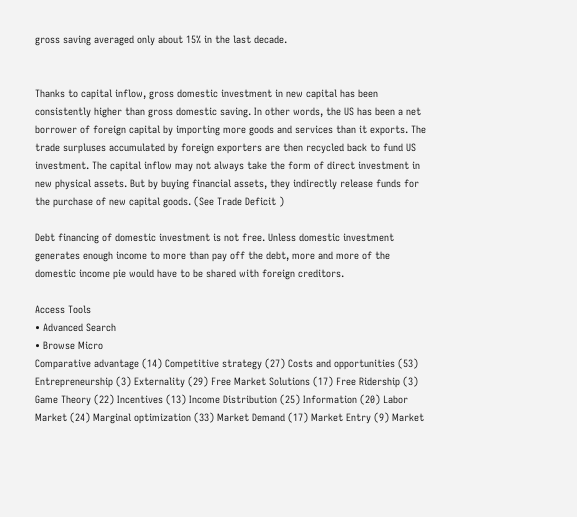gross saving averaged only about 15% in the last decade.


Thanks to capital inflow, gross domestic investment in new capital has been consistently higher than gross domestic saving. In other words, the US has been a net borrower of foreign capital by importing more goods and services than it exports. The trade surpluses accumulated by foreign exporters are then recycled back to fund US investment. The capital inflow may not always take the form of direct investment in new physical assets. But by buying financial assets, they indirectly release funds for the purchase of new capital goods. (See Trade Deficit )

Debt financing of domestic investment is not free. Unless domestic investment generates enough income to more than pay off the debt, more and more of the domestic income pie would have to be shared with foreign creditors.

Access Tools
• Advanced Search
• Browse Micro
Comparative advantage (14) Competitive strategy (27) Costs and opportunities (53) Entrepreneurship (3) Externality (29) Free Market Solutions (17) Free Ridership (3) Game Theory (22) Incentives (13) Income Distribution (25) Information (20) Labor Market (24) Marginal optimization (33) Market Demand (17) Market Entry (9) Market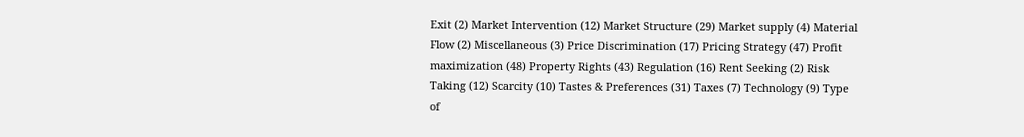Exit (2) Market Intervention (12) Market Structure (29) Market supply (4) Material Flow (2) Miscellaneous (3) Price Discrimination (17) Pricing Strategy (47) Profit maximization (48) Property Rights (43) Regulation (16) Rent Seeking (2) Risk Taking (12) Scarcity (10) Tastes & Preferences (31) Taxes (7) Technology (9) Type of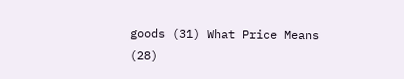goods (31) What Price Means (28)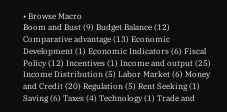• Browse Macro
Boom and Bust (9) Budget Balance (12) Comparative advantage (13) Economic Development (1) Economic Indicators (6) Fiscal Policy (12) Incentives (1) Income and output (25) Income Distribution (5) Labor Market (6) Money and Credit (20) Regulation (5) Rent Seeking (1) Saving (6) Taxes (4) Technology (1) Trade and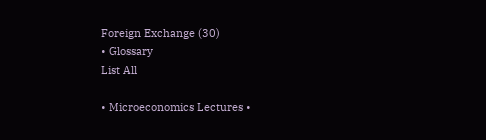Foreign Exchange (30)
• Glossary
List All

• Microeconomics Lectures •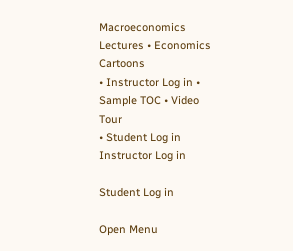Macroeconomics Lectures • Economics Cartoons
• Instructor Log in • Sample TOC • Video Tour
• Student Log in
Instructor Log in

Student Log in

Open Menu